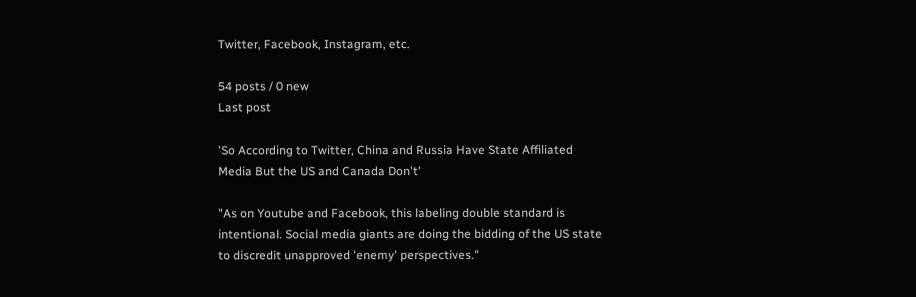Twitter, Facebook, Instagram, etc.

54 posts / 0 new
Last post

'So According to Twitter, China and Russia Have State Affiliated Media But the US and Canada Don't'

"As on Youtube and Facebook, this labeling double standard is intentional. Social media giants are doing the bidding of the US state to discredit unapproved 'enemy' perspectives."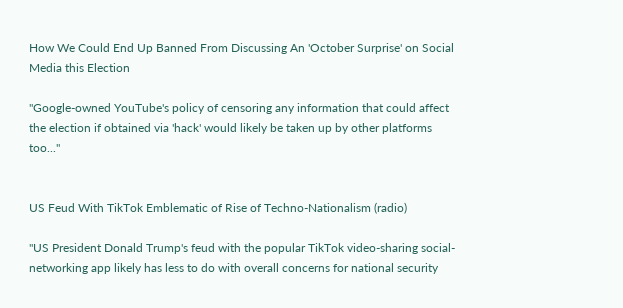How We Could End Up Banned From Discussing An 'October Surprise' on Social Media this Election

"Google-owned YouTube's policy of censoring any information that could affect the election if obtained via 'hack' would likely be taken up by other platforms too..."


US Feud With TikTok Emblematic of Rise of Techno-Nationalism (radio)

"US President Donald Trump's feud with the popular TikTok video-sharing social-networking app likely has less to do with overall concerns for national security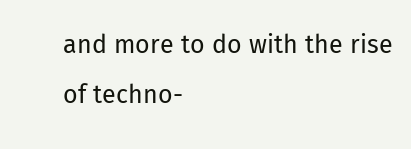and more to do with the rise of techno-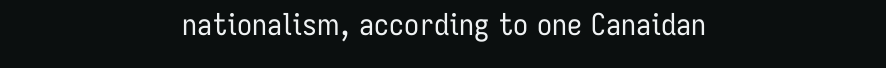nationalism, according to one Canaidan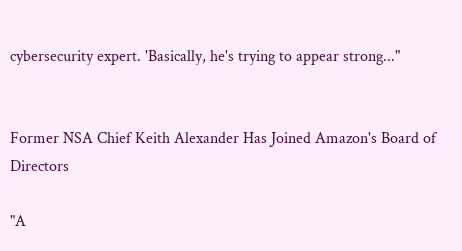cybersecurity expert. 'Basically, he's trying to appear strong..."


Former NSA Chief Keith Alexander Has Joined Amazon's Board of Directors

"A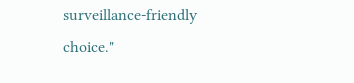surveillance-friendly choice."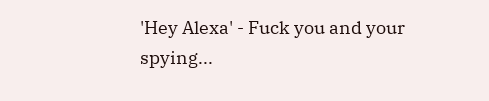'Hey Alexa' - Fuck you and your spying...